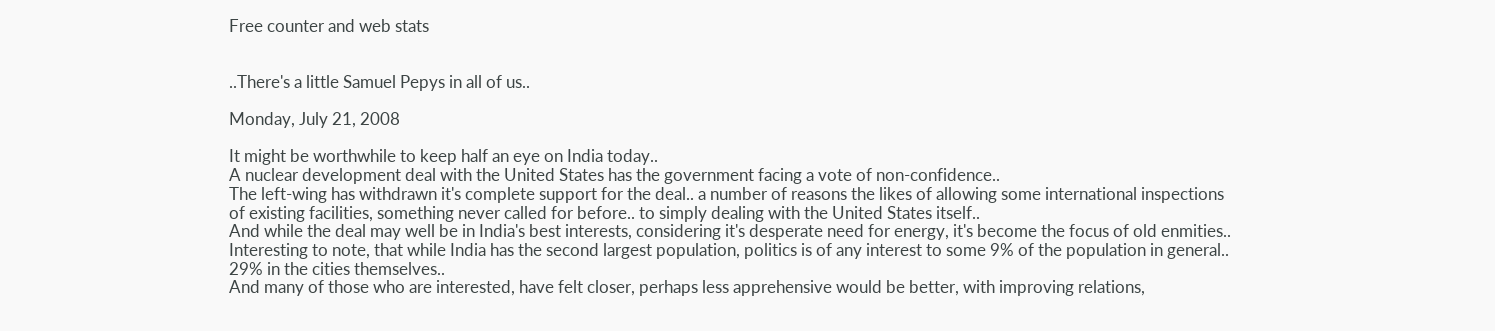Free counter and web stats


..There's a little Samuel Pepys in all of us..

Monday, July 21, 2008

It might be worthwhile to keep half an eye on India today..
A nuclear development deal with the United States has the government facing a vote of non-confidence..
The left-wing has withdrawn it's complete support for the deal.. a number of reasons the likes of allowing some international inspections of existing facilities, something never called for before.. to simply dealing with the United States itself..
And while the deal may well be in India's best interests, considering it's desperate need for energy, it's become the focus of old enmities..
Interesting to note, that while India has the second largest population, politics is of any interest to some 9% of the population in general.. 29% in the cities themselves..
And many of those who are interested, have felt closer, perhaps less apprehensive would be better, with improving relations,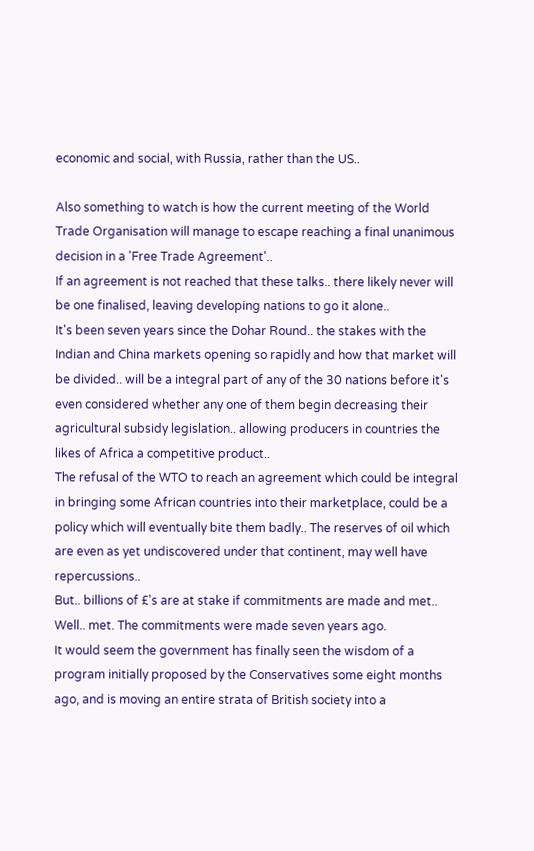economic and social, with Russia, rather than the US..

Also something to watch is how the current meeting of the World Trade Organisation will manage to escape reaching a final unanimous decision in a 'Free Trade Agreement'..
If an agreement is not reached that these talks.. there likely never will be one finalised, leaving developing nations to go it alone..
It's been seven years since the Dohar Round.. the stakes with the Indian and China markets opening so rapidly and how that market will be divided.. will be a integral part of any of the 30 nations before it's even considered whether any one of them begin decreasing their agricultural subsidy legislation.. allowing producers in countries the likes of Africa a competitive product..
The refusal of the WTO to reach an agreement which could be integral in bringing some African countries into their marketplace, could be a policy which will eventually bite them badly.. The reserves of oil which are even as yet undiscovered under that continent, may well have repercussions..
But.. billions of £'s are at stake if commitments are made and met..
Well.. met. The commitments were made seven years ago.
It would seem the government has finally seen the wisdom of a program initially proposed by the Conservatives some eight months ago, and is moving an entire strata of British society into a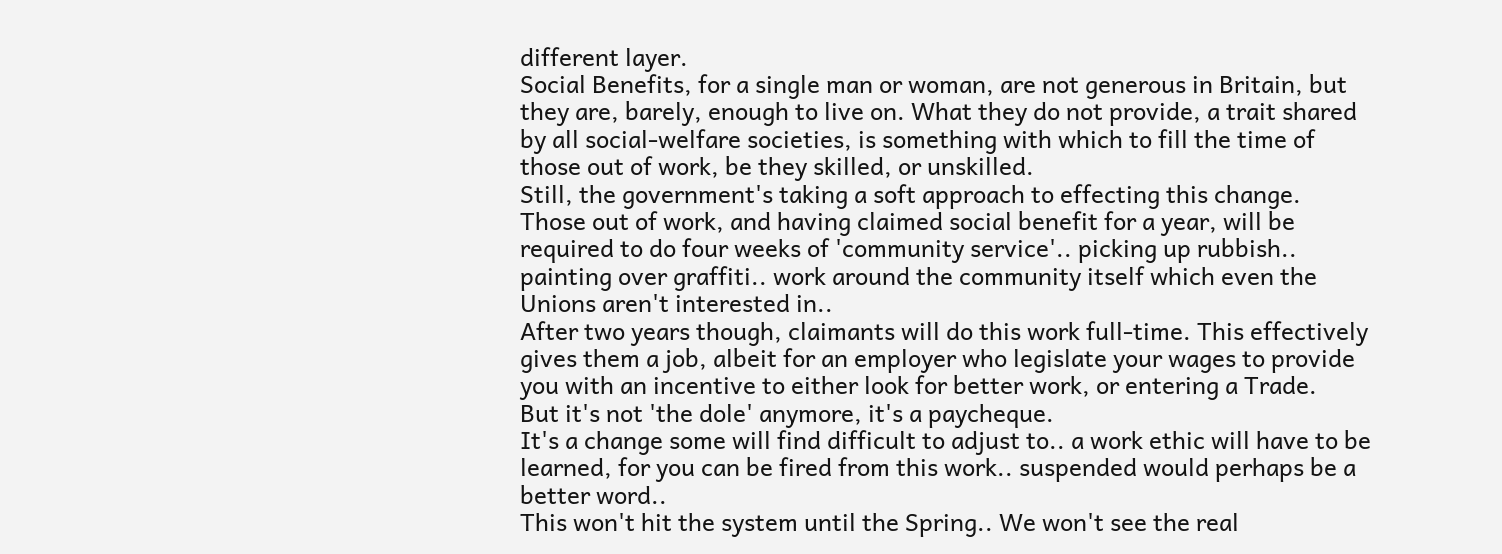different layer.
Social Benefits, for a single man or woman, are not generous in Britain, but they are, barely, enough to live on. What they do not provide, a trait shared by all social-welfare societies, is something with which to fill the time of those out of work, be they skilled, or unskilled.
Still, the government's taking a soft approach to effecting this change. Those out of work, and having claimed social benefit for a year, will be required to do four weeks of 'community service'.. picking up rubbish.. painting over graffiti.. work around the community itself which even the Unions aren't interested in..
After two years though, claimants will do this work full-time. This effectively gives them a job, albeit for an employer who legislate your wages to provide you with an incentive to either look for better work, or entering a Trade.
But it's not 'the dole' anymore, it's a paycheque.
It's a change some will find difficult to adjust to.. a work ethic will have to be learned, for you can be fired from this work.. suspended would perhaps be a better word..
This won't hit the system until the Spring.. We won't see the real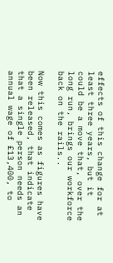effects of this change for at least three years, but it could be a move that, over the long run, brings our workforce back on the rails..

Now this comes as figures have been released, that indicate that a single person needs an annual wage of £13,400, to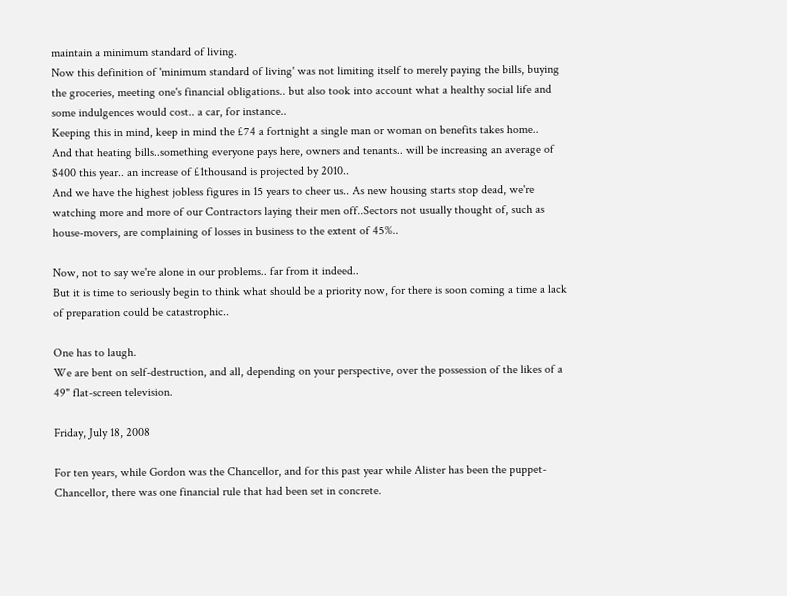maintain a minimum standard of living.
Now this definition of 'minimum standard of living' was not limiting itself to merely paying the bills, buying the groceries, meeting one's financial obligations.. but also took into account what a healthy social life and some indulgences would cost.. a car, for instance..
Keeping this in mind, keep in mind the £74 a fortnight a single man or woman on benefits takes home..
And that heating bills..something everyone pays here, owners and tenants.. will be increasing an average of $400 this year.. an increase of £1thousand is projected by 2010..
And we have the highest jobless figures in 15 years to cheer us.. As new housing starts stop dead, we're watching more and more of our Contractors laying their men off..Sectors not usually thought of, such as house-movers, are complaining of losses in business to the extent of 45%..

Now, not to say we're alone in our problems.. far from it indeed..
But it is time to seriously begin to think what should be a priority now, for there is soon coming a time a lack of preparation could be catastrophic..

One has to laugh.
We are bent on self-destruction, and all, depending on your perspective, over the possession of the likes of a 49" flat-screen television.

Friday, July 18, 2008

For ten years, while Gordon was the Chancellor, and for this past year while Alister has been the puppet-Chancellor, there was one financial rule that had been set in concrete.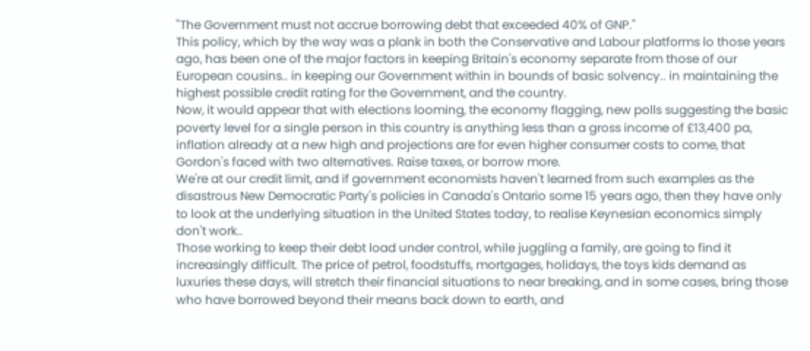"The Government must not accrue borrowing debt that exceeded 40% of GNP."
This policy, which by the way was a plank in both the Conservative and Labour platforms lo those years ago, has been one of the major factors in keeping Britain's economy separate from those of our European cousins.. in keeping our Government within in bounds of basic solvency.. in maintaining the highest possible credit rating for the Government, and the country.
Now, it would appear that with elections looming, the economy flagging, new polls suggesting the basic poverty level for a single person in this country is anything less than a gross income of £13,400 pa, inflation already at a new high and projections are for even higher consumer costs to come, that Gordon's faced with two alternatives. Raise taxes, or borrow more.
We're at our credit limit, and if government economists haven't learned from such examples as the disastrous New Democratic Party's policies in Canada's Ontario some 15 years ago, then they have only to look at the underlying situation in the United States today, to realise Keynesian economics simply don't work..
Those working to keep their debt load under control, while juggling a family, are going to find it increasingly difficult. The price of petrol, foodstuffs, mortgages, holidays, the toys kids demand as luxuries these days, will stretch their financial situations to near breaking, and in some cases, bring those who have borrowed beyond their means back down to earth, and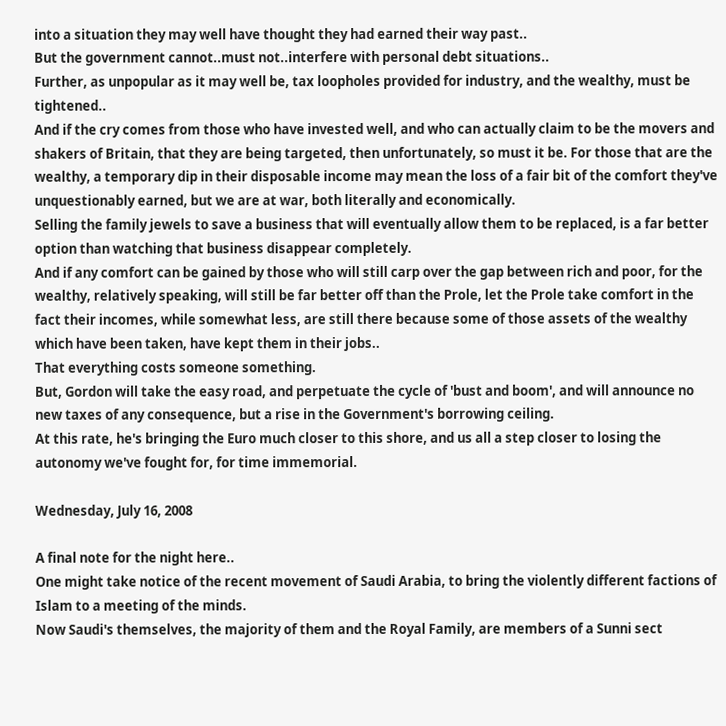into a situation they may well have thought they had earned their way past..
But the government cannot..must not..interfere with personal debt situations..
Further, as unpopular as it may well be, tax loopholes provided for industry, and the wealthy, must be tightened..
And if the cry comes from those who have invested well, and who can actually claim to be the movers and shakers of Britain, that they are being targeted, then unfortunately, so must it be. For those that are the wealthy, a temporary dip in their disposable income may mean the loss of a fair bit of the comfort they've unquestionably earned, but we are at war, both literally and economically.
Selling the family jewels to save a business that will eventually allow them to be replaced, is a far better option than watching that business disappear completely.
And if any comfort can be gained by those who will still carp over the gap between rich and poor, for the wealthy, relatively speaking, will still be far better off than the Prole, let the Prole take comfort in the fact their incomes, while somewhat less, are still there because some of those assets of the wealthy which have been taken, have kept them in their jobs..
That everything costs someone something.
But, Gordon will take the easy road, and perpetuate the cycle of 'bust and boom', and will announce no new taxes of any consequence, but a rise in the Government's borrowing ceiling.
At this rate, he's bringing the Euro much closer to this shore, and us all a step closer to losing the autonomy we've fought for, for time immemorial.

Wednesday, July 16, 2008

A final note for the night here..
One might take notice of the recent movement of Saudi Arabia, to bring the violently different factions of Islam to a meeting of the minds.
Now Saudi's themselves, the majority of them and the Royal Family, are members of a Sunni sect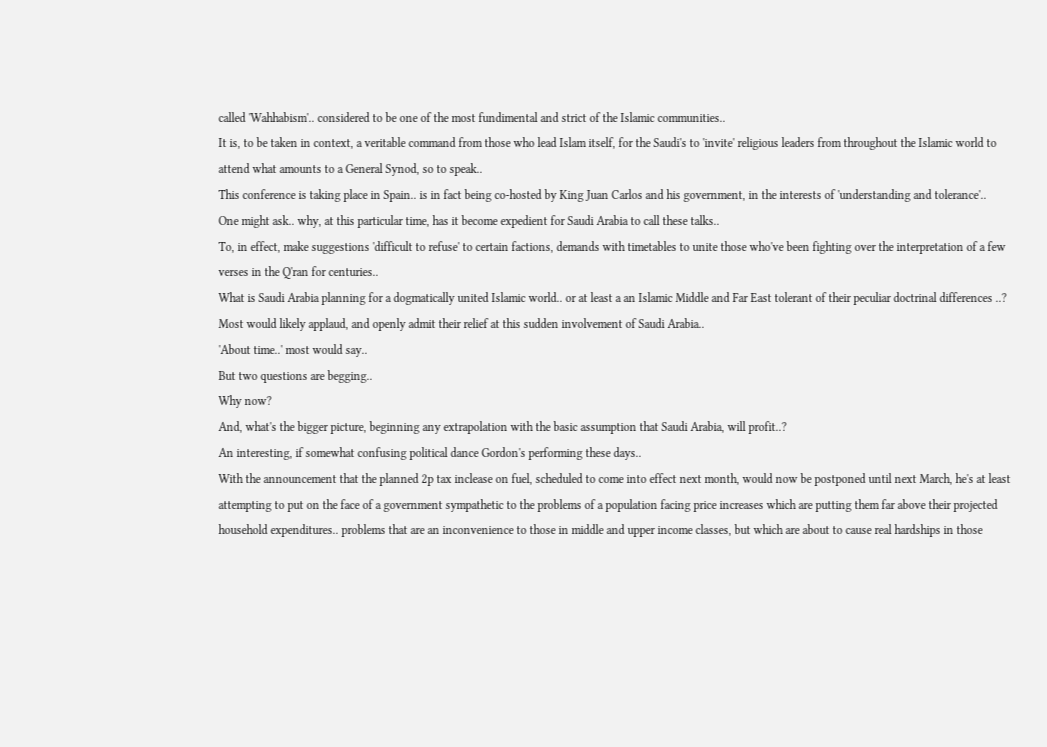called 'Wahhabism'.. considered to be one of the most fundimental and strict of the Islamic communities..
It is, to be taken in context, a veritable command from those who lead Islam itself, for the Saudi's to 'invite' religious leaders from throughout the Islamic world to attend what amounts to a General Synod, so to speak..
This conference is taking place in Spain.. is in fact being co-hosted by King Juan Carlos and his government, in the interests of 'understanding and tolerance'..
One might ask.. why, at this particular time, has it become expedient for Saudi Arabia to call these talks..
To, in effect, make suggestions 'difficult to refuse' to certain factions, demands with timetables to unite those who've been fighting over the interpretation of a few verses in the Q'ran for centuries..
What is Saudi Arabia planning for a dogmatically united Islamic world.. or at least a an Islamic Middle and Far East tolerant of their peculiar doctrinal differences ..?
Most would likely applaud, and openly admit their relief at this sudden involvement of Saudi Arabia..
'About time..' most would say..
But two questions are begging..
Why now?
And, what's the bigger picture, beginning any extrapolation with the basic assumption that Saudi Arabia, will profit..?
An interesting, if somewhat confusing political dance Gordon's performing these days..
With the announcement that the planned 2p tax inclease on fuel, scheduled to come into effect next month, would now be postponed until next March, he's at least attempting to put on the face of a government sympathetic to the problems of a population facing price increases which are putting them far above their projected household expenditures.. problems that are an inconvenience to those in middle and upper income classes, but which are about to cause real hardships in those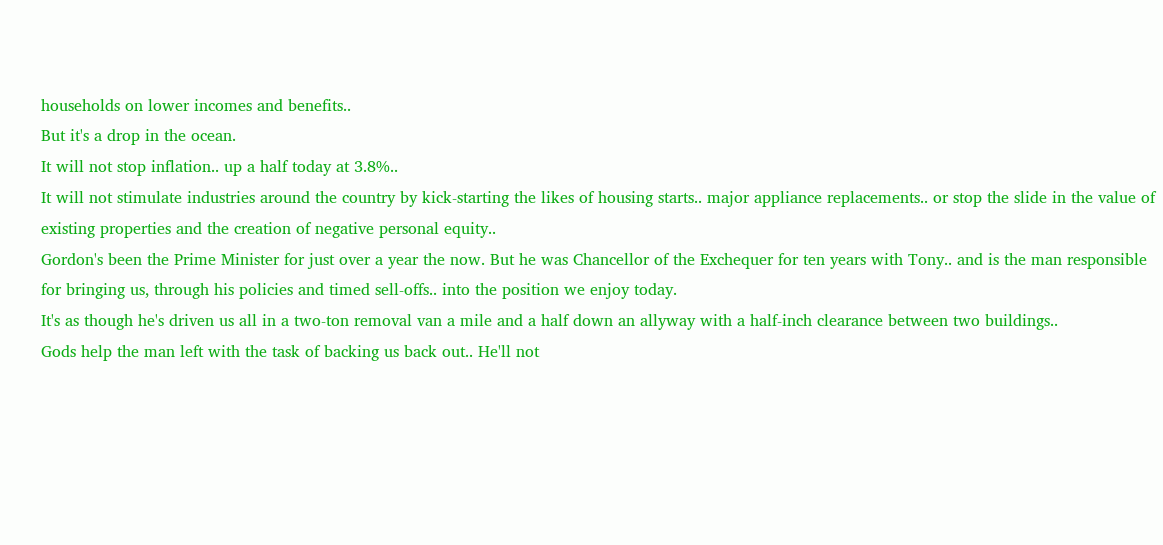households on lower incomes and benefits..
But it's a drop in the ocean.
It will not stop inflation.. up a half today at 3.8%..
It will not stimulate industries around the country by kick-starting the likes of housing starts.. major appliance replacements.. or stop the slide in the value of existing properties and the creation of negative personal equity..
Gordon's been the Prime Minister for just over a year the now. But he was Chancellor of the Exchequer for ten years with Tony.. and is the man responsible for bringing us, through his policies and timed sell-offs.. into the position we enjoy today.
It's as though he's driven us all in a two-ton removal van a mile and a half down an allyway with a half-inch clearance between two buildings..
Gods help the man left with the task of backing us back out.. He'll not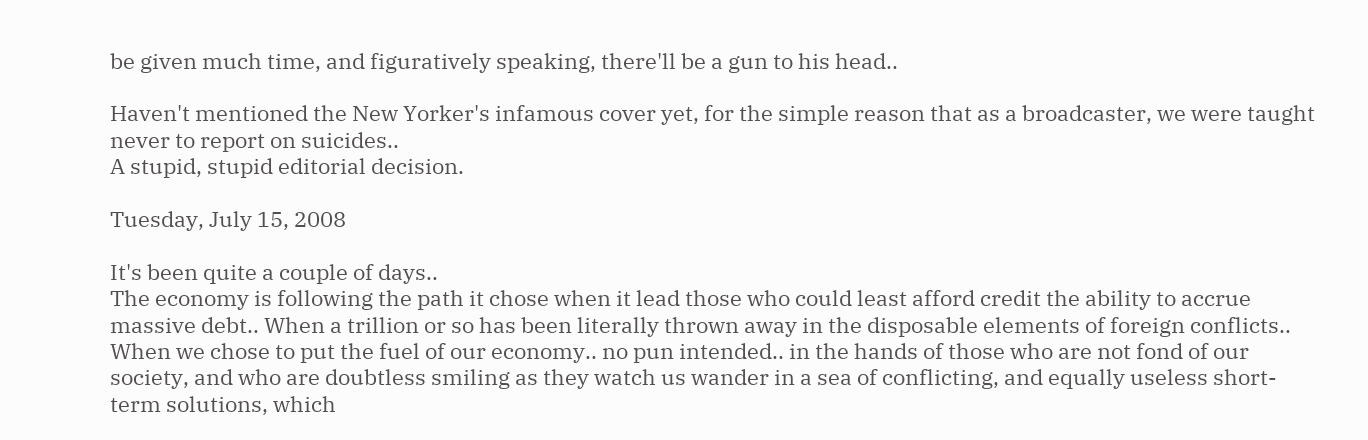be given much time, and figuratively speaking, there'll be a gun to his head..

Haven't mentioned the New Yorker's infamous cover yet, for the simple reason that as a broadcaster, we were taught never to report on suicides..
A stupid, stupid editorial decision.

Tuesday, July 15, 2008

It's been quite a couple of days..
The economy is following the path it chose when it lead those who could least afford credit the ability to accrue massive debt.. When a trillion or so has been literally thrown away in the disposable elements of foreign conflicts.. When we chose to put the fuel of our economy.. no pun intended.. in the hands of those who are not fond of our society, and who are doubtless smiling as they watch us wander in a sea of conflicting, and equally useless short-term solutions, which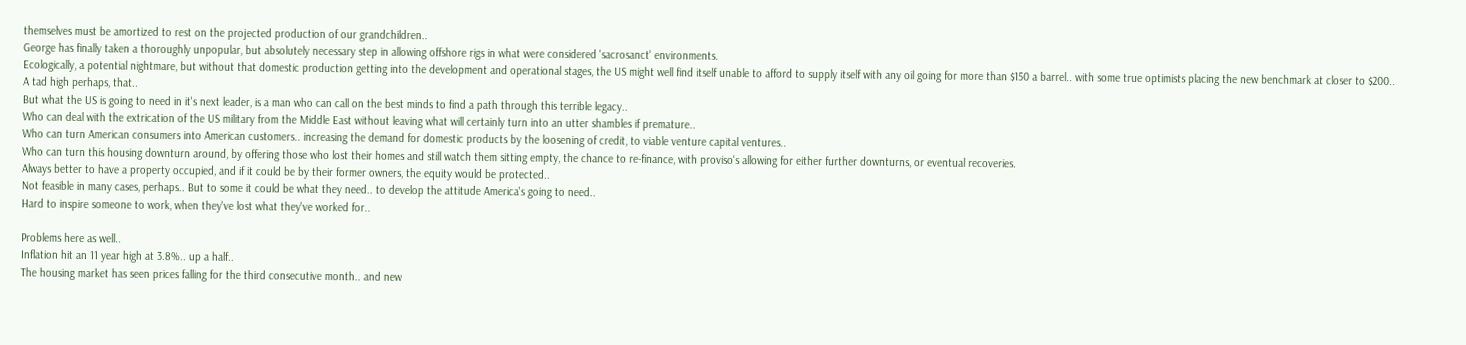themselves must be amortized to rest on the projected production of our grandchildren..
George has finally taken a thoroughly unpopular, but absolutely necessary step in allowing offshore rigs in what were considered 'sacrosanct' environments.
Ecologically, a potential nightmare, but without that domestic production getting into the development and operational stages, the US might well find itself unable to afford to supply itself with any oil going for more than $150 a barrel.. with some true optimists placing the new benchmark at closer to $200..
A tad high perhaps, that..
But what the US is going to need in it's next leader, is a man who can call on the best minds to find a path through this terrible legacy..
Who can deal with the extrication of the US military from the Middle East without leaving what will certainly turn into an utter shambles if premature..
Who can turn American consumers into American customers.. increasing the demand for domestic products by the loosening of credit, to viable venture capital ventures..
Who can turn this housing downturn around, by offering those who lost their homes and still watch them sitting empty, the chance to re-finance, with proviso's allowing for either further downturns, or eventual recoveries.
Always better to have a property occupied, and if it could be by their former owners, the equity would be protected..
Not feasible in many cases, perhaps.. But to some it could be what they need.. to develop the attitude America's going to need..
Hard to inspire someone to work, when they've lost what they've worked for..

Problems here as well..
Inflation hit an 11 year high at 3.8%.. up a half..
The housing market has seen prices falling for the third consecutive month.. and new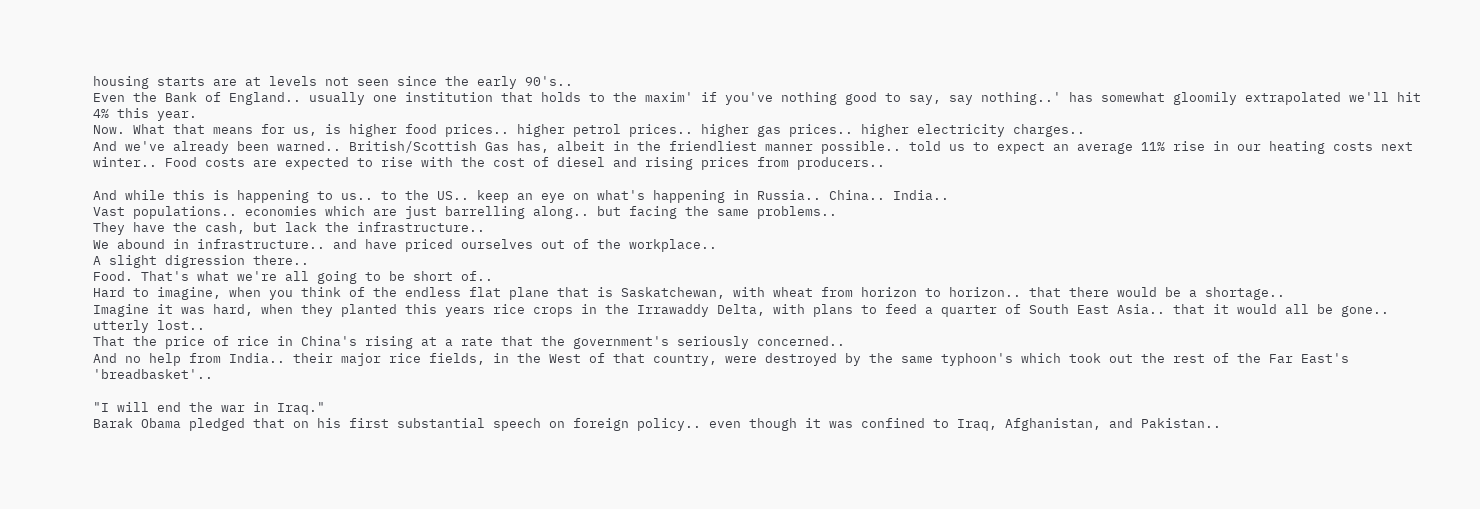housing starts are at levels not seen since the early 90's..
Even the Bank of England.. usually one institution that holds to the maxim' if you've nothing good to say, say nothing..' has somewhat gloomily extrapolated we'll hit 4% this year.
Now. What that means for us, is higher food prices.. higher petrol prices.. higher gas prices.. higher electricity charges..
And we've already been warned.. British/Scottish Gas has, albeit in the friendliest manner possible.. told us to expect an average 11% rise in our heating costs next winter.. Food costs are expected to rise with the cost of diesel and rising prices from producers..

And while this is happening to us.. to the US.. keep an eye on what's happening in Russia.. China.. India..
Vast populations.. economies which are just barrelling along.. but facing the same problems..
They have the cash, but lack the infrastructure..
We abound in infrastructure.. and have priced ourselves out of the workplace..
A slight digression there..
Food. That's what we're all going to be short of..
Hard to imagine, when you think of the endless flat plane that is Saskatchewan, with wheat from horizon to horizon.. that there would be a shortage..
Imagine it was hard, when they planted this years rice crops in the Irrawaddy Delta, with plans to feed a quarter of South East Asia.. that it would all be gone.. utterly lost..
That the price of rice in China's rising at a rate that the government's seriously concerned..
And no help from India.. their major rice fields, in the West of that country, were destroyed by the same typhoon's which took out the rest of the Far East's 'breadbasket'..

"I will end the war in Iraq."
Barak Obama pledged that on his first substantial speech on foreign policy.. even though it was confined to Iraq, Afghanistan, and Pakistan..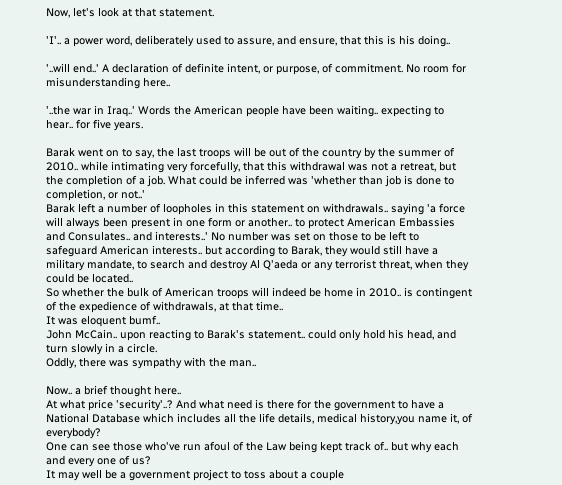Now, let's look at that statement.

'I'.. a power word, deliberately used to assure, and ensure, that this is his doing..

'..will end..' A declaration of definite intent, or purpose, of commitment. No room for misunderstanding here..

'..the war in Iraq..' Words the American people have been waiting.. expecting to hear.. for five years.

Barak went on to say, the last troops will be out of the country by the summer of 2010.. while intimating very forcefully, that this withdrawal was not a retreat, but the completion of a job. What could be inferred was 'whether than job is done to completion, or not..'
Barak left a number of loopholes in this statement on withdrawals.. saying 'a force will always been present in one form or another.. to protect American Embassies and Consulates.. and interests..' No number was set on those to be left to safeguard American interests.. but according to Barak, they would still have a military mandate, to search and destroy Al Q'aeda or any terrorist threat, when they could be located..
So whether the bulk of American troops will indeed be home in 2010.. is contingent of the expedience of withdrawals, at that time..
It was eloquent bumf..
John McCain.. upon reacting to Barak's statement.. could only hold his head, and turn slowly in a circle.
Oddly, there was sympathy with the man..

Now.. a brief thought here..
At what price 'security'..? And what need is there for the government to have a National Database which includes all the life details, medical history,you name it, of everybody?
One can see those who've run afoul of the Law being kept track of.. but why each and every one of us?
It may well be a government project to toss about a couple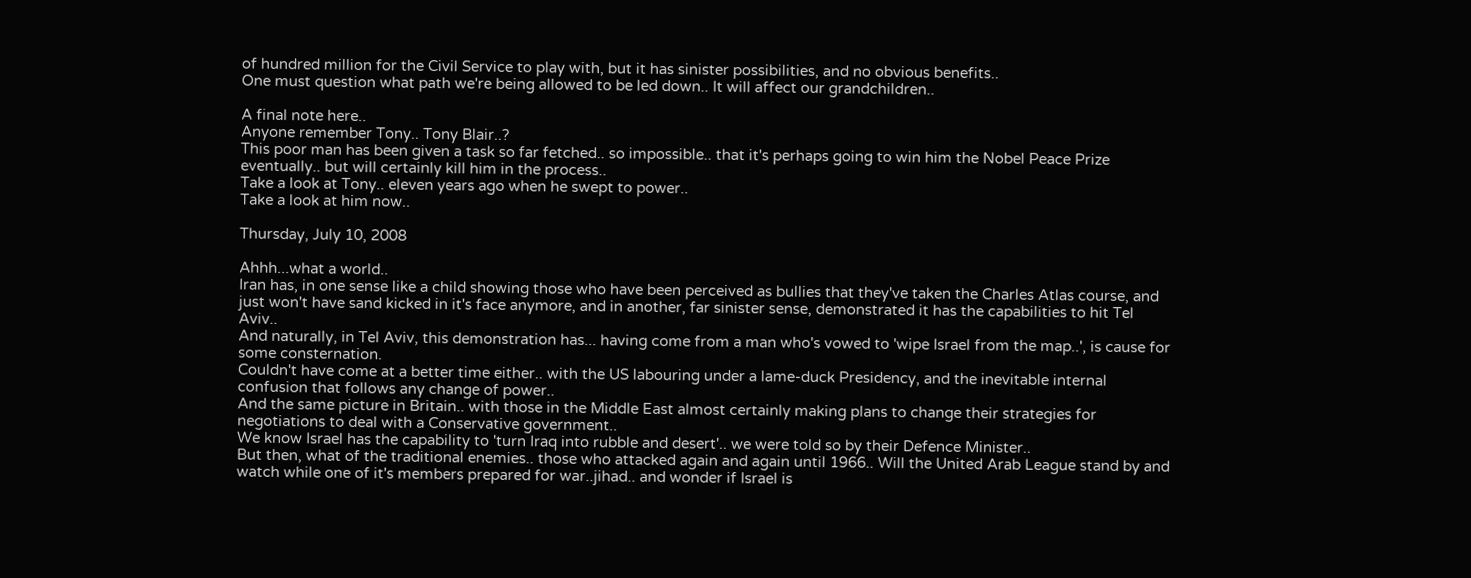of hundred million for the Civil Service to play with, but it has sinister possibilities, and no obvious benefits..
One must question what path we're being allowed to be led down.. It will affect our grandchildren..

A final note here..
Anyone remember Tony.. Tony Blair..?
This poor man has been given a task so far fetched.. so impossible.. that it's perhaps going to win him the Nobel Peace Prize eventually.. but will certainly kill him in the process..
Take a look at Tony.. eleven years ago when he swept to power..
Take a look at him now..

Thursday, July 10, 2008

Ahhh...what a world..
Iran has, in one sense like a child showing those who have been perceived as bullies that they've taken the Charles Atlas course, and just won't have sand kicked in it's face anymore, and in another, far sinister sense, demonstrated it has the capabilities to hit Tel Aviv..
And naturally, in Tel Aviv, this demonstration has... having come from a man who's vowed to 'wipe Israel from the map..', is cause for some consternation.
Couldn't have come at a better time either.. with the US labouring under a lame-duck Presidency, and the inevitable internal confusion that follows any change of power..
And the same picture in Britain.. with those in the Middle East almost certainly making plans to change their strategies for negotiations to deal with a Conservative government..
We know Israel has the capability to 'turn Iraq into rubble and desert'.. we were told so by their Defence Minister..
But then, what of the traditional enemies.. those who attacked again and again until 1966.. Will the United Arab League stand by and watch while one of it's members prepared for war..jihad.. and wonder if Israel is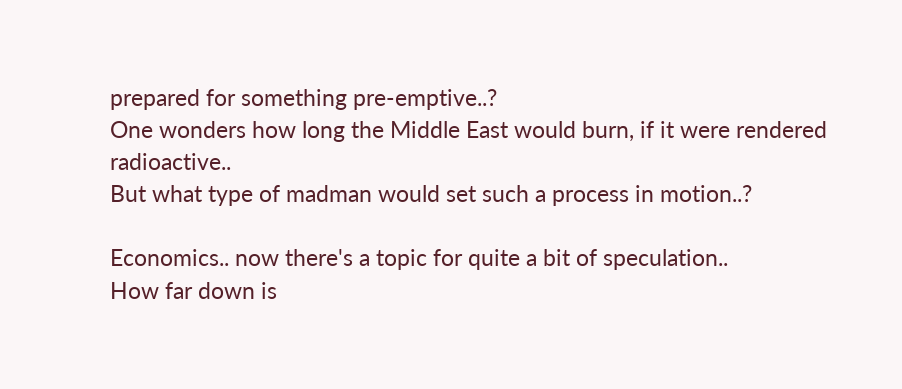prepared for something pre-emptive..?
One wonders how long the Middle East would burn, if it were rendered radioactive..
But what type of madman would set such a process in motion..?

Economics.. now there's a topic for quite a bit of speculation..
How far down is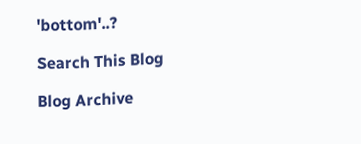'bottom'..?

Search This Blog

Blog Archive